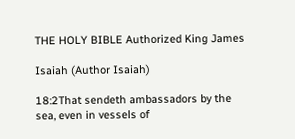THE HOLY BIBLE Authorized King James

Isaiah (Author Isaiah)

18:2That sendeth ambassadors by the sea, even in vessels of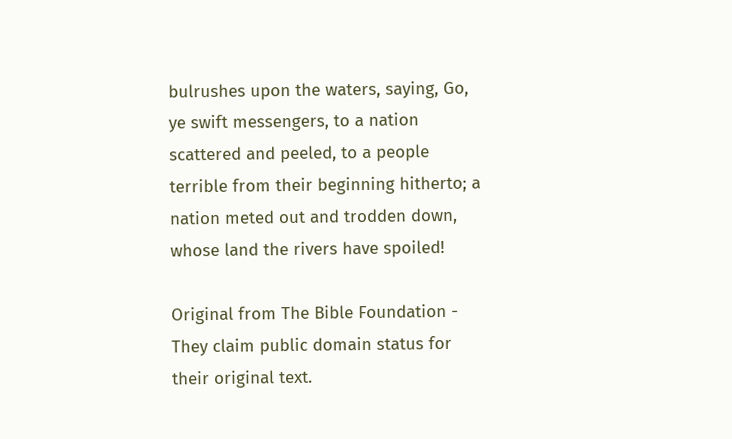bulrushes upon the waters, saying, Go, ye swift messengers, to a nation scattered and peeled, to a people terrible from their beginning hitherto; a nation meted out and trodden down, whose land the rivers have spoiled!

Original from The Bible Foundation - They claim public domain status for their original text.